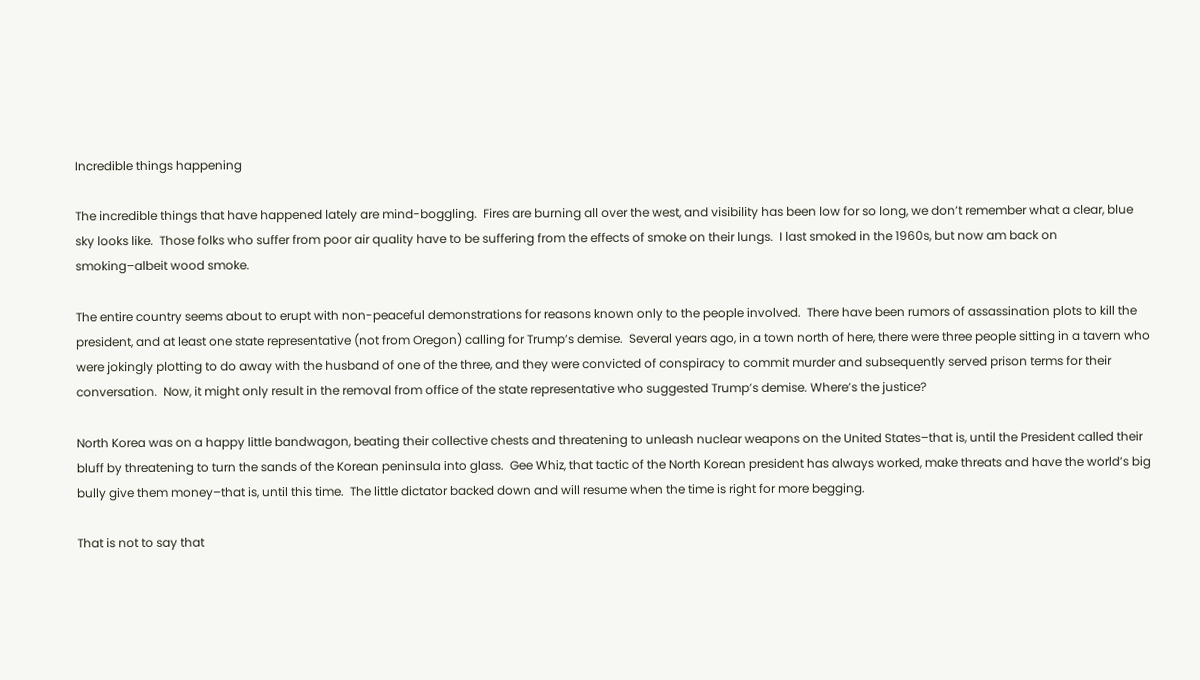Incredible things happening

The incredible things that have happened lately are mind-boggling.  Fires are burning all over the west, and visibility has been low for so long, we don’t remember what a clear, blue sky looks like.  Those folks who suffer from poor air quality have to be suffering from the effects of smoke on their lungs.  I last smoked in the 1960s, but now am back on smoking–albeit wood smoke.

The entire country seems about to erupt with non-peaceful demonstrations for reasons known only to the people involved.  There have been rumors of assassination plots to kill the president, and at least one state representative (not from Oregon) calling for Trump’s demise.  Several years ago, in a town north of here, there were three people sitting in a tavern who were jokingly plotting to do away with the husband of one of the three, and they were convicted of conspiracy to commit murder and subsequently served prison terms for their conversation.  Now, it might only result in the removal from office of the state representative who suggested Trump’s demise. Where’s the justice?

North Korea was on a happy little bandwagon, beating their collective chests and threatening to unleash nuclear weapons on the United States–that is, until the President called their bluff by threatening to turn the sands of the Korean peninsula into glass.  Gee Whiz, that tactic of the North Korean president has always worked, make threats and have the world’s big bully give them money–that is, until this time.  The little dictator backed down and will resume when the time is right for more begging.

That is not to say that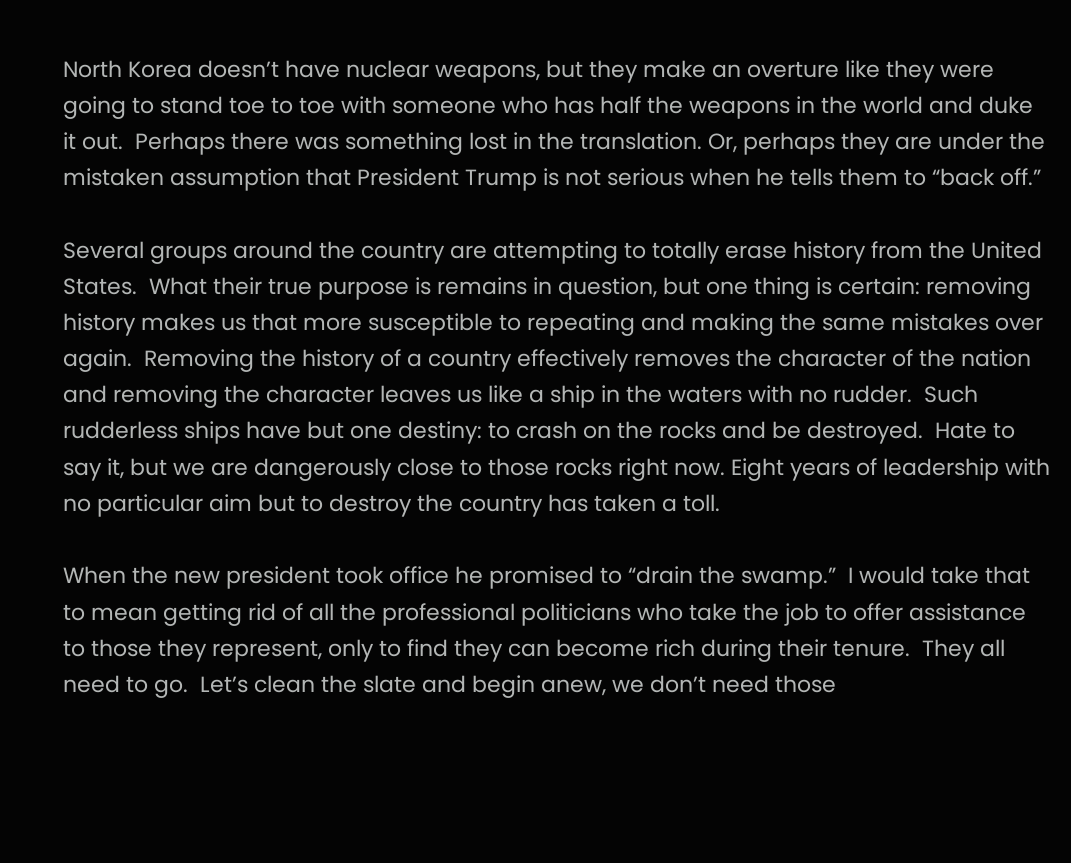North Korea doesn’t have nuclear weapons, but they make an overture like they were going to stand toe to toe with someone who has half the weapons in the world and duke it out.  Perhaps there was something lost in the translation. Or, perhaps they are under the mistaken assumption that President Trump is not serious when he tells them to “back off.”

Several groups around the country are attempting to totally erase history from the United States.  What their true purpose is remains in question, but one thing is certain: removing history makes us that more susceptible to repeating and making the same mistakes over again.  Removing the history of a country effectively removes the character of the nation and removing the character leaves us like a ship in the waters with no rudder.  Such rudderless ships have but one destiny: to crash on the rocks and be destroyed.  Hate to say it, but we are dangerously close to those rocks right now. Eight years of leadership with no particular aim but to destroy the country has taken a toll.

When the new president took office he promised to “drain the swamp.”  I would take that to mean getting rid of all the professional politicians who take the job to offer assistance to those they represent, only to find they can become rich during their tenure.  They all need to go.  Let’s clean the slate and begin anew, we don’t need those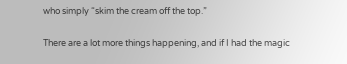who simply “skim the cream off the top.”

There are a lot more things happening, and if I had the magic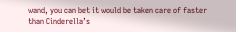wand, you can bet it would be taken care of faster than Cinderella’s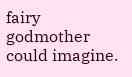fairy godmother could imagine.